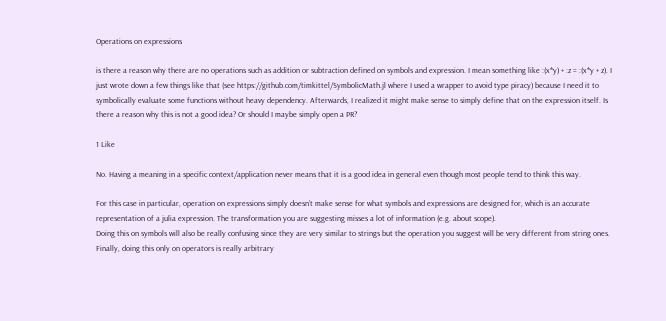Operations on expressions

is there a reason why there are no operations such as addition or subtraction defined on symbols and expression. I mean something like :(x*y) + :z = :(x*y + z). I just wrote down a few things like that (see https://github.com/timkittel/SymbolicMath.jl where I used a wrapper to avoid type piracy) because I need it to symbolically evaluate some functions without heavy dependency. Afterwards, I realized it might make sense to simply define that on the expression itself. Is there a reason why this is not a good idea? Or should I maybe simply open a PR?

1 Like

No. Having a meaning in a specific context/application never means that it is a good idea in general even though most people tend to think this way.

For this case in particular, operation on expressions simply doesn’t make sense for what symbols and expressions are designed for, which is an accurate representation of a julia expression. The transformation you are suggesting misses a lot of information (e.g. about scope).
Doing this on symbols will also be really confusing since they are very similar to strings but the operation you suggest will be very different from string ones.
Finally, doing this only on operators is really arbitrary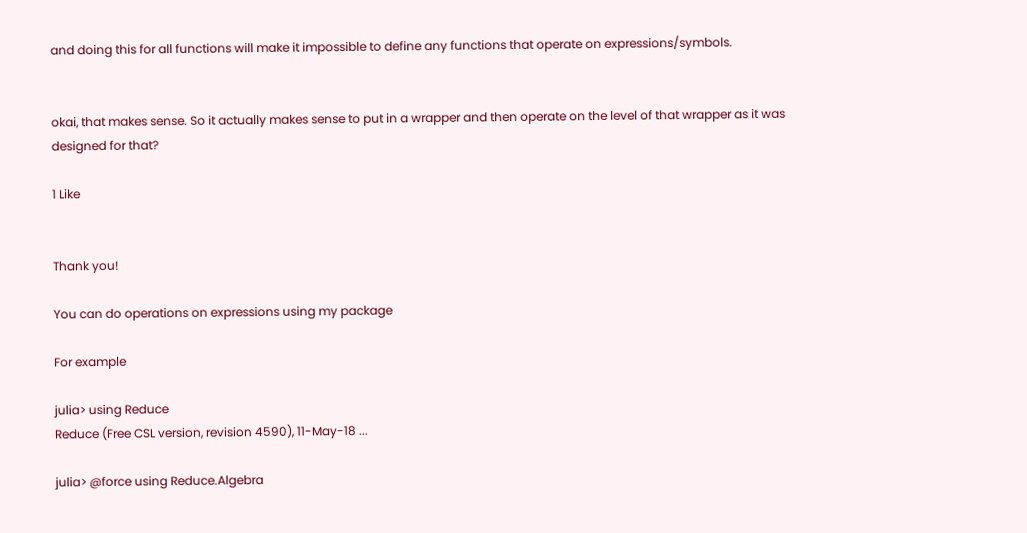and doing this for all functions will make it impossible to define any functions that operate on expressions/symbols.


okai, that makes sense. So it actually makes sense to put in a wrapper and then operate on the level of that wrapper as it was designed for that?

1 Like


Thank you!

You can do operations on expressions using my package

For example

julia> using Reduce
Reduce (Free CSL version, revision 4590), 11-May-18 ...

julia> @force using Reduce.Algebra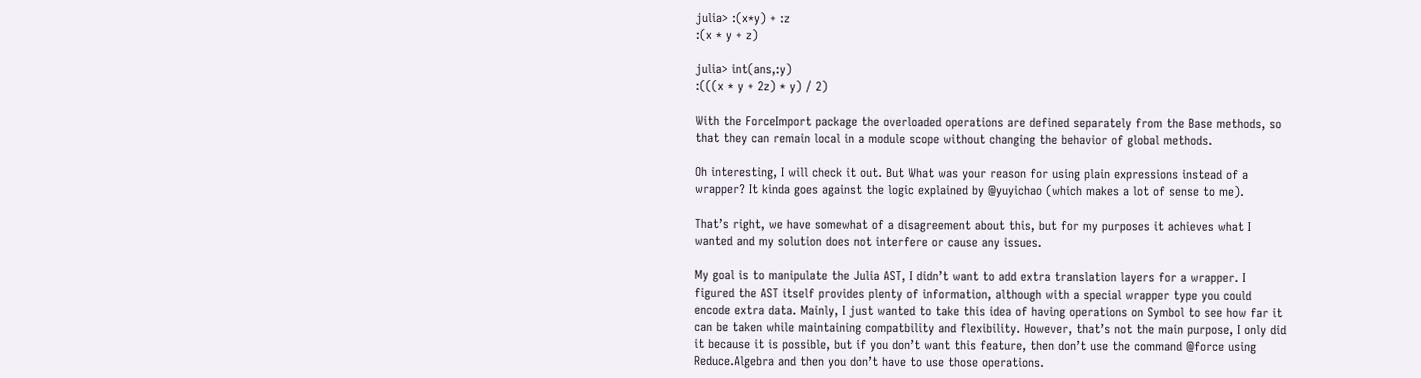julia> :(x*y) + :z
:(x * y + z)

julia> int(ans,:y)
:(((x * y + 2z) * y) / 2)

With the ForceImport package the overloaded operations are defined separately from the Base methods, so that they can remain local in a module scope without changing the behavior of global methods.

Oh interesting, I will check it out. But What was your reason for using plain expressions instead of a wrapper? It kinda goes against the logic explained by @yuyichao (which makes a lot of sense to me).

That’s right, we have somewhat of a disagreement about this, but for my purposes it achieves what I wanted and my solution does not interfere or cause any issues.

My goal is to manipulate the Julia AST, I didn’t want to add extra translation layers for a wrapper. I figured the AST itself provides plenty of information, although with a special wrapper type you could encode extra data. Mainly, I just wanted to take this idea of having operations on Symbol to see how far it can be taken while maintaining compatbility and flexibility. However, that’s not the main purpose, I only did it because it is possible, but if you don’t want this feature, then don’t use the command @force using Reduce.Algebra and then you don’t have to use those operations.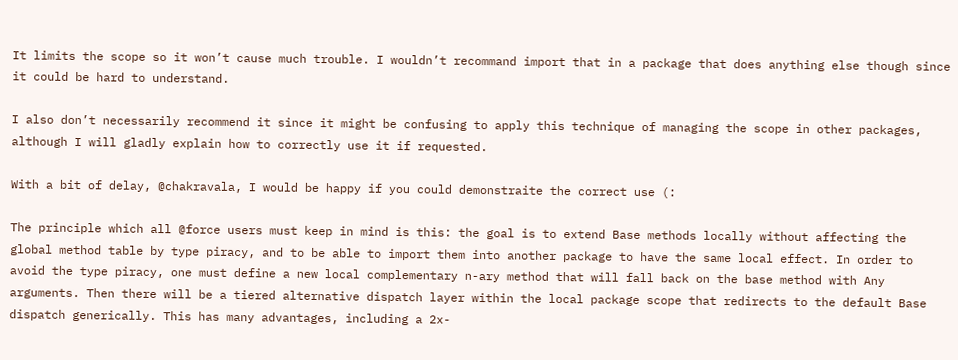It limits the scope so it won’t cause much trouble. I wouldn’t recommand import that in a package that does anything else though since it could be hard to understand.

I also don’t necessarily recommend it since it might be confusing to apply this technique of managing the scope in other packages, although I will gladly explain how to correctly use it if requested.

With a bit of delay, @chakravala, I would be happy if you could demonstraite the correct use (:

The principle which all @force users must keep in mind is this: the goal is to extend Base methods locally without affecting the global method table by type piracy, and to be able to import them into another package to have the same local effect. In order to avoid the type piracy, one must define a new local complementary n-ary method that will fall back on the base method with Any arguments. Then there will be a tiered alternative dispatch layer within the local package scope that redirects to the default Base dispatch generically. This has many advantages, including a 2x-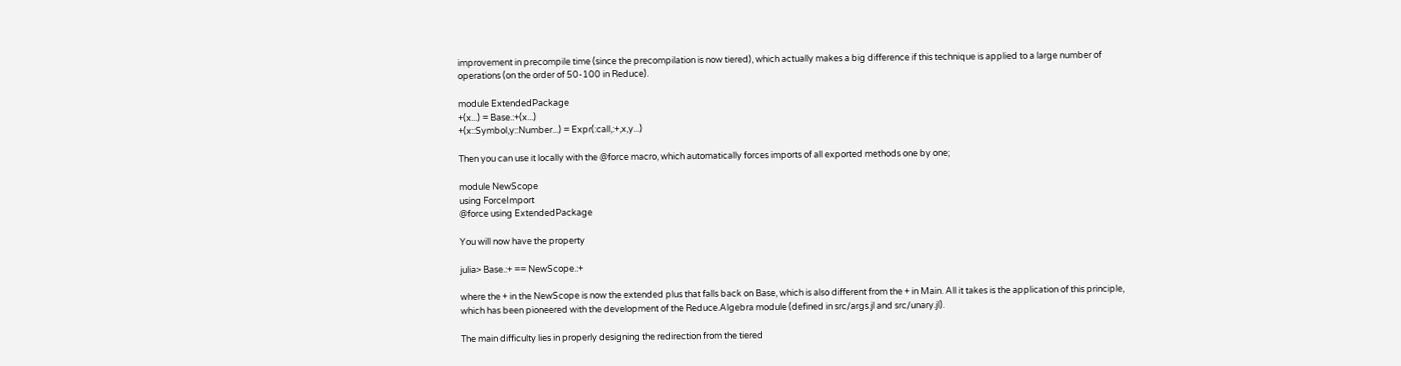improvement in precompile time (since the precompilation is now tiered), which actually makes a big difference if this technique is applied to a large number of operations (on the order of 50-100 in Reduce).

module ExtendedPackage
+(x...) = Base.:+(x...)
+(x::Symbol,y::Number...) = Expr(:call,:+,x,y...)

Then you can use it locally with the @force macro, which automatically forces imports of all exported methods one by one;

module NewScope
using ForceImport
@force using ExtendedPackage

You will now have the property

julia> Base.:+ == NewScope.:+

where the + in the NewScope is now the extended plus that falls back on Base, which is also different from the + in Main. All it takes is the application of this principle, which has been pioneered with the development of the Reduce.Algebra module (defined in src/args.jl and src/unary.jl).

The main difficulty lies in properly designing the redirection from the tiered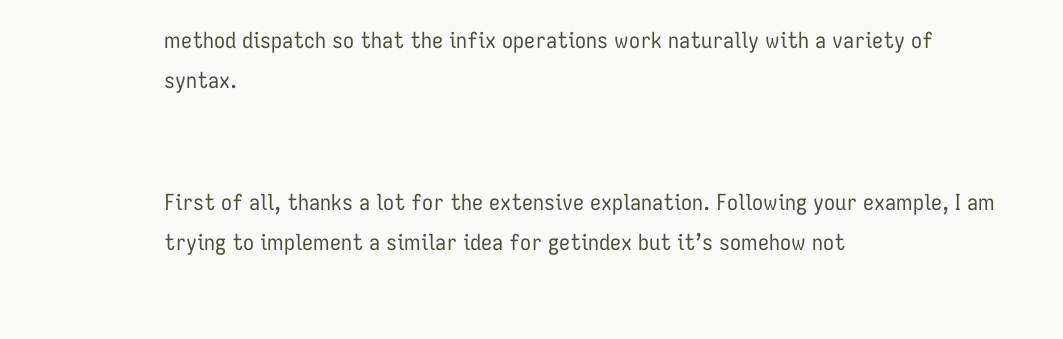method dispatch so that the infix operations work naturally with a variety of syntax.


First of all, thanks a lot for the extensive explanation. Following your example, I am trying to implement a similar idea for getindex but it’s somehow not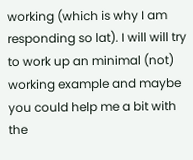working (which is why I am responding so lat). I will will try to work up an minimal (not) working example and maybe you could help me a bit with the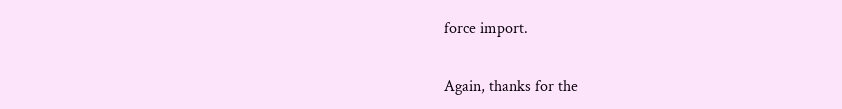force import.

Again, thanks for the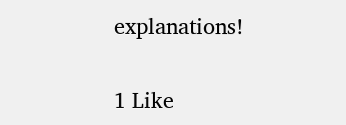explanations!

1 Like